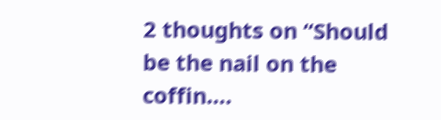2 thoughts on “Should be the nail on the coffin….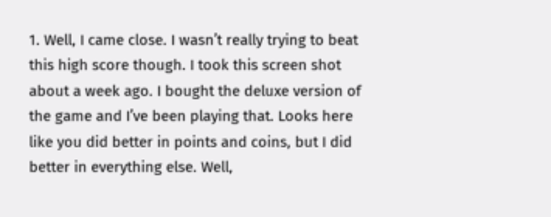1. Well, I came close. I wasn’t really trying to beat this high score though. I took this screen shot about a week ago. I bought the deluxe version of the game and I’ve been playing that. Looks here like you did better in points and coins, but I did better in everything else. Well,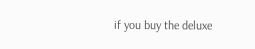if you buy the deluxe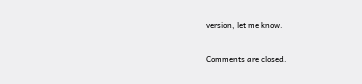version, let me know.

Comments are closed.